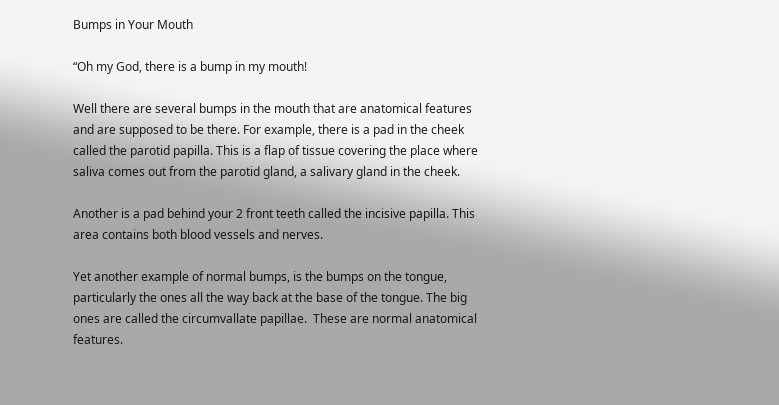Bumps in Your Mouth

“Oh my God, there is a bump in my mouth!

Well there are several bumps in the mouth that are anatomical features and are supposed to be there. For example, there is a pad in the cheek called the parotid papilla. This is a flap of tissue covering the place where saliva comes out from the parotid gland, a salivary gland in the cheek.

Another is a pad behind your 2 front teeth called the incisive papilla. This area contains both blood vessels and nerves.

Yet another example of normal bumps, is the bumps on the tongue, particularly the ones all the way back at the base of the tongue. The big ones are called the circumvallate papillae.  These are normal anatomical features.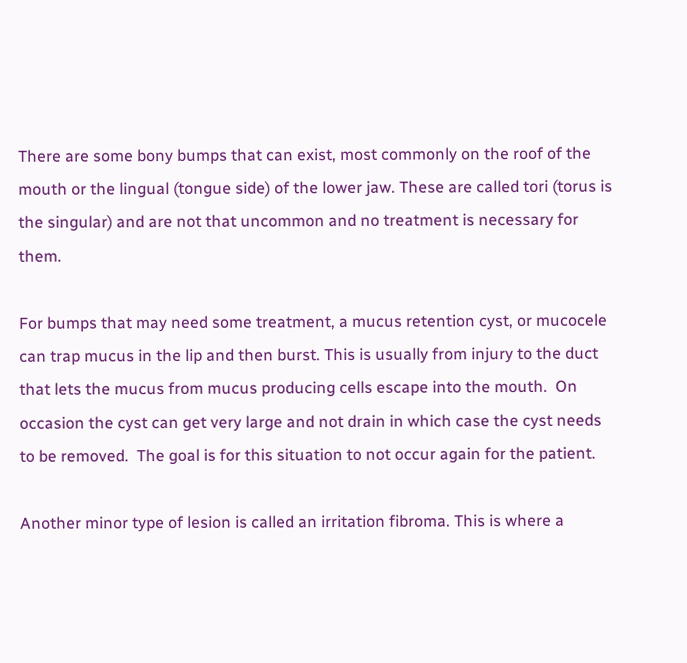There are some bony bumps that can exist, most commonly on the roof of the mouth or the lingual (tongue side) of the lower jaw. These are called tori (torus is the singular) and are not that uncommon and no treatment is necessary for them.

For bumps that may need some treatment, a mucus retention cyst, or mucocele can trap mucus in the lip and then burst. This is usually from injury to the duct that lets the mucus from mucus producing cells escape into the mouth.  On occasion the cyst can get very large and not drain in which case the cyst needs to be removed.  The goal is for this situation to not occur again for the patient.

Another minor type of lesion is called an irritation fibroma. This is where a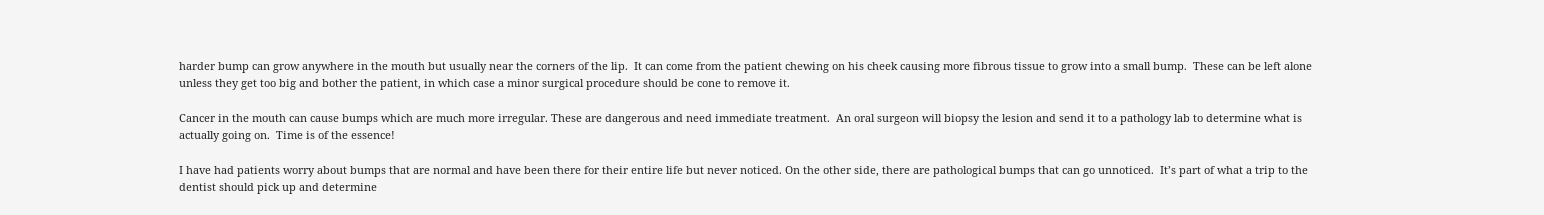harder bump can grow anywhere in the mouth but usually near the corners of the lip.  It can come from the patient chewing on his cheek causing more fibrous tissue to grow into a small bump.  These can be left alone unless they get too big and bother the patient, in which case a minor surgical procedure should be cone to remove it.

Cancer in the mouth can cause bumps which are much more irregular. These are dangerous and need immediate treatment.  An oral surgeon will biopsy the lesion and send it to a pathology lab to determine what is actually going on.  Time is of the essence!

I have had patients worry about bumps that are normal and have been there for their entire life but never noticed. On the other side, there are pathological bumps that can go unnoticed.  It’s part of what a trip to the dentist should pick up and determine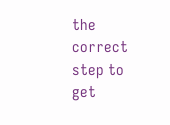the correct step to get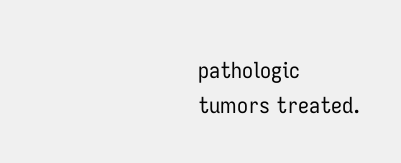pathologic tumors treated.